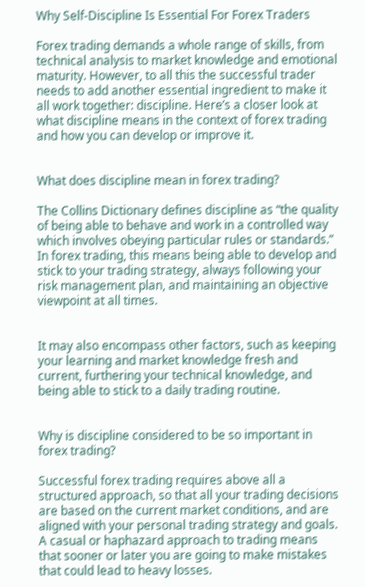Why Self-Discipline Is Essential For Forex Traders

Forex trading demands a whole range of skills, from technical analysis to market knowledge and emotional maturity. However, to all this the successful trader needs to add another essential ingredient to make it all work together: discipline. Here’s a closer look at what discipline means in the context of forex trading and how you can develop or improve it.


What does discipline mean in forex trading?

The Collins Dictionary defines discipline as “the quality of being able to behave and work in a controlled way which involves obeying particular rules or standards.” In forex trading, this means being able to develop and stick to your trading strategy, always following your risk management plan, and maintaining an objective viewpoint at all times.


It may also encompass other factors, such as keeping your learning and market knowledge fresh and current, furthering your technical knowledge, and being able to stick to a daily trading routine.


Why is discipline considered to be so important in forex trading?

Successful forex trading requires above all a structured approach, so that all your trading decisions are based on the current market conditions, and are aligned with your personal trading strategy and goals. A casual or haphazard approach to trading means that sooner or later you are going to make mistakes that could lead to heavy losses.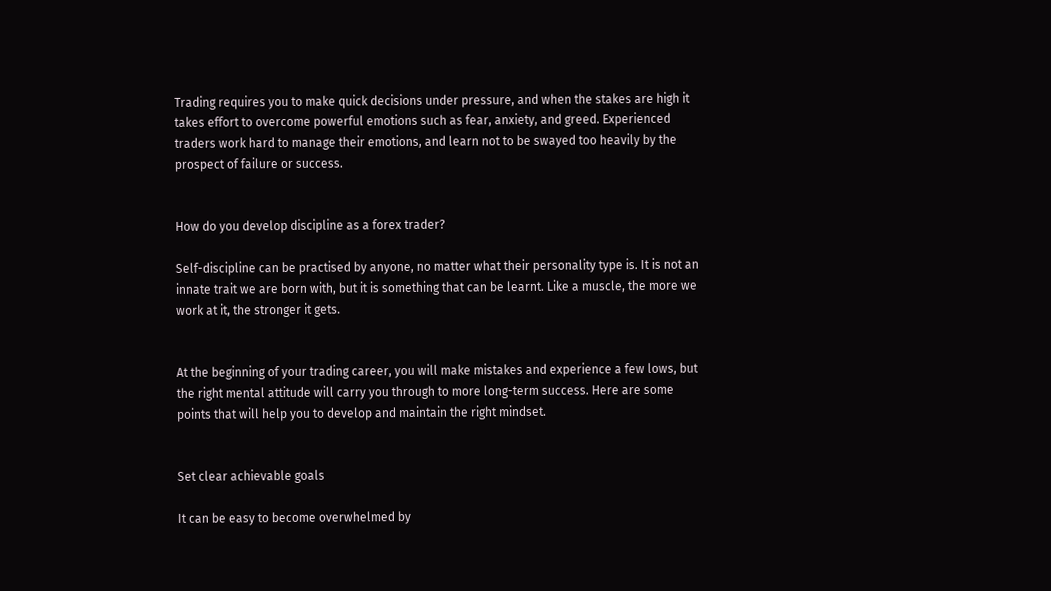Trading requires you to make quick decisions under pressure, and when the stakes are high it takes effort to overcome powerful emotions such as fear, anxiety, and greed. Experienced traders work hard to manage their emotions, and learn not to be swayed too heavily by the prospect of failure or success.


How do you develop discipline as a forex trader?

Self-discipline can be practised by anyone, no matter what their personality type is. It is not an innate trait we are born with, but it is something that can be learnt. Like a muscle, the more we work at it, the stronger it gets.


At the beginning of your trading career, you will make mistakes and experience a few lows, but the right mental attitude will carry you through to more long-term success. Here are some points that will help you to develop and maintain the right mindset.


Set clear achievable goals

It can be easy to become overwhelmed by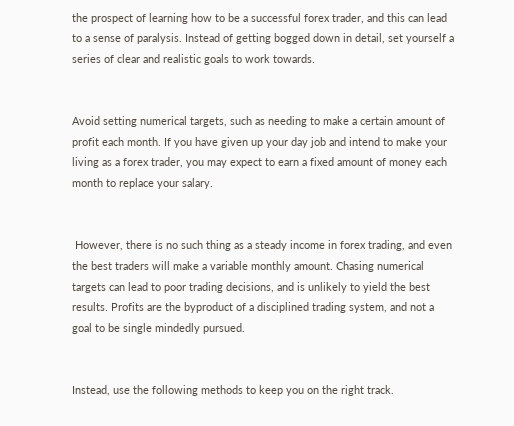the prospect of learning how to be a successful forex trader, and this can lead to a sense of paralysis. Instead of getting bogged down in detail, set yourself a series of clear and realistic goals to work towards.


Avoid setting numerical targets, such as needing to make a certain amount of profit each month. If you have given up your day job and intend to make your living as a forex trader, you may expect to earn a fixed amount of money each month to replace your salary.


 However, there is no such thing as a steady income in forex trading, and even the best traders will make a variable monthly amount. Chasing numerical targets can lead to poor trading decisions, and is unlikely to yield the best results. Profits are the byproduct of a disciplined trading system, and not a goal to be single mindedly pursued.


Instead, use the following methods to keep you on the right track.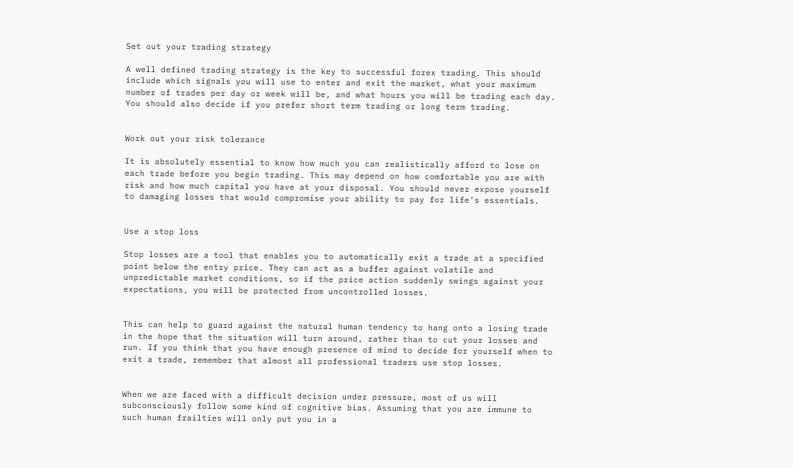Set out your trading strategy

A well defined trading strategy is the key to successful forex trading. This should include which signals you will use to enter and exit the market, what your maximum number of trades per day or week will be, and what hours you will be trading each day. You should also decide if you prefer short term trading or long term trading.


Work out your risk tolerance

It is absolutely essential to know how much you can realistically afford to lose on each trade before you begin trading. This may depend on how comfortable you are with risk and how much capital you have at your disposal. You should never expose yourself to damaging losses that would compromise your ability to pay for life’s essentials.


Use a stop loss

Stop losses are a tool that enables you to automatically exit a trade at a specified point below the entry price. They can act as a buffer against volatile and unpredictable market conditions, so if the price action suddenly swings against your expectations, you will be protected from uncontrolled losses.


This can help to guard against the natural human tendency to hang onto a losing trade in the hope that the situation will turn around, rather than to cut your losses and run. If you think that you have enough presence of mind to decide for yourself when to exit a trade, remember that almost all professional traders use stop losses.


When we are faced with a difficult decision under pressure, most of us will subconsciously follow some kind of cognitive bias. Assuming that you are immune to such human frailties will only put you in a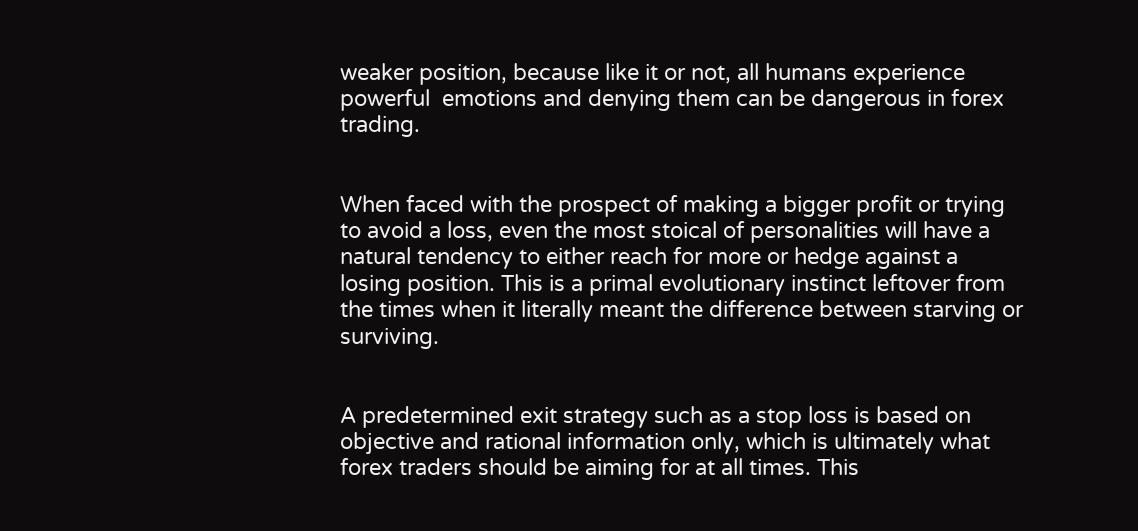weaker position, because like it or not, all humans experience powerful  emotions and denying them can be dangerous in forex trading.


When faced with the prospect of making a bigger profit or trying to avoid a loss, even the most stoical of personalities will have a natural tendency to either reach for more or hedge against a losing position. This is a primal evolutionary instinct leftover from the times when it literally meant the difference between starving or surviving.


A predetermined exit strategy such as a stop loss is based on objective and rational information only, which is ultimately what forex traders should be aiming for at all times. This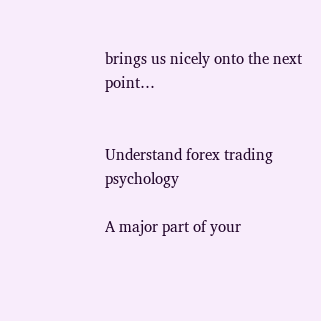brings us nicely onto the next point…


Understand forex trading psychology

A major part of your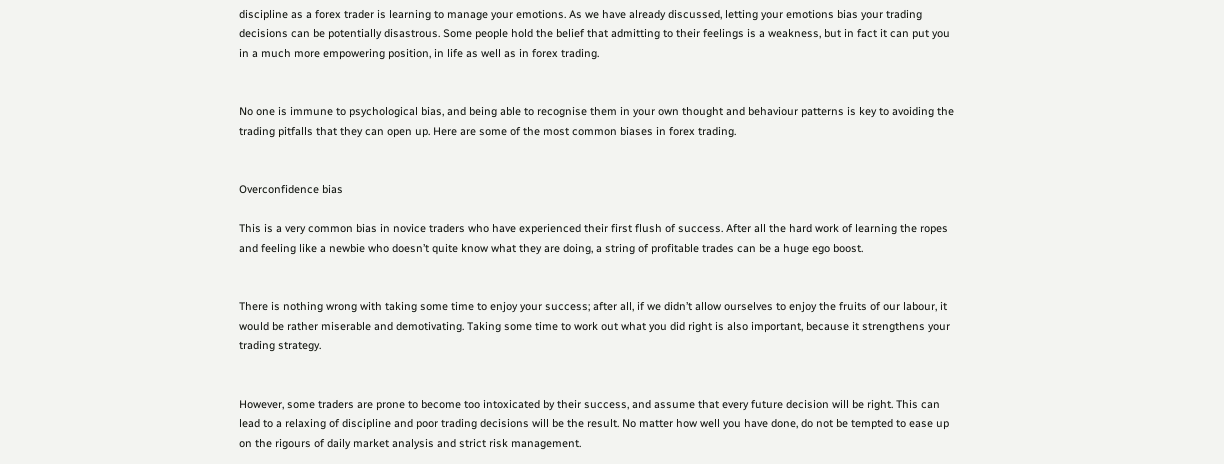discipline as a forex trader is learning to manage your emotions. As we have already discussed, letting your emotions bias your trading decisions can be potentially disastrous. Some people hold the belief that admitting to their feelings is a weakness, but in fact it can put you in a much more empowering position, in life as well as in forex trading.


No one is immune to psychological bias, and being able to recognise them in your own thought and behaviour patterns is key to avoiding the trading pitfalls that they can open up. Here are some of the most common biases in forex trading.


Overconfidence bias

This is a very common bias in novice traders who have experienced their first flush of success. After all the hard work of learning the ropes and feeling like a newbie who doesn’t quite know what they are doing, a string of profitable trades can be a huge ego boost.


There is nothing wrong with taking some time to enjoy your success; after all, if we didn’t allow ourselves to enjoy the fruits of our labour, it would be rather miserable and demotivating. Taking some time to work out what you did right is also important, because it strengthens your trading strategy.


However, some traders are prone to become too intoxicated by their success, and assume that every future decision will be right. This can lead to a relaxing of discipline and poor trading decisions will be the result. No matter how well you have done, do not be tempted to ease up on the rigours of daily market analysis and strict risk management.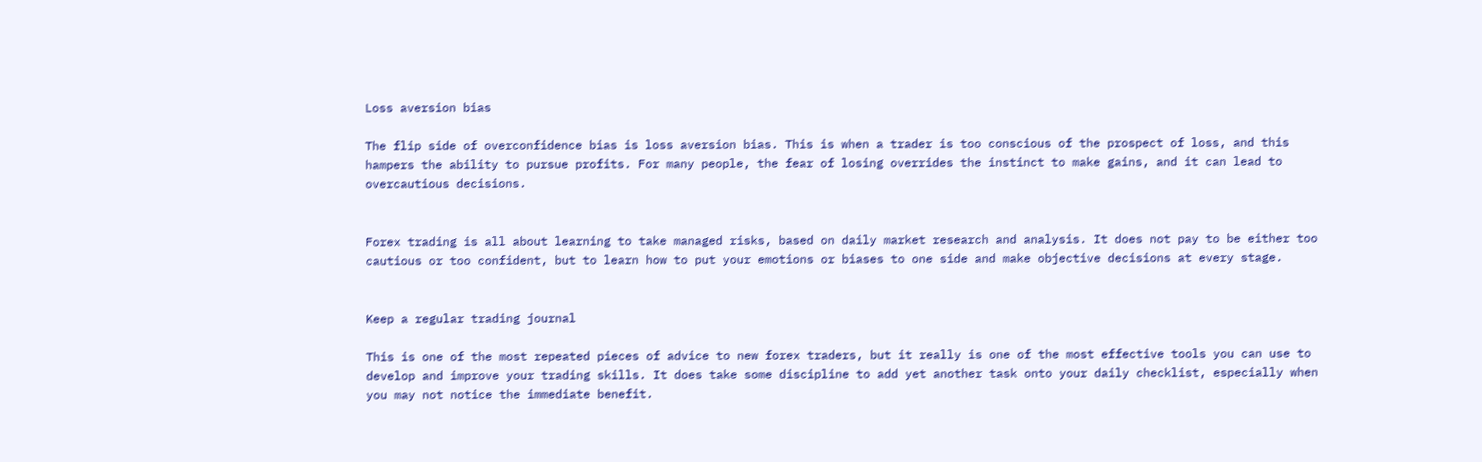Loss aversion bias

The flip side of overconfidence bias is loss aversion bias. This is when a trader is too conscious of the prospect of loss, and this hampers the ability to pursue profits. For many people, the fear of losing overrides the instinct to make gains, and it can lead to overcautious decisions.


Forex trading is all about learning to take managed risks, based on daily market research and analysis. It does not pay to be either too cautious or too confident, but to learn how to put your emotions or biases to one side and make objective decisions at every stage.


Keep a regular trading journal

This is one of the most repeated pieces of advice to new forex traders, but it really is one of the most effective tools you can use to develop and improve your trading skills. It does take some discipline to add yet another task onto your daily checklist, especially when you may not notice the immediate benefit.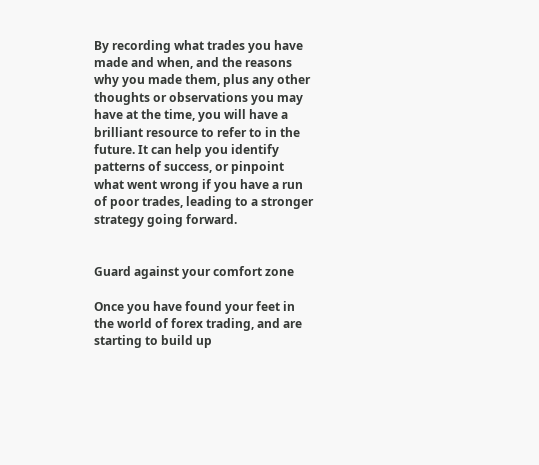By recording what trades you have made and when, and the reasons why you made them, plus any other thoughts or observations you may have at the time, you will have a brilliant resource to refer to in the future. It can help you identify patterns of success, or pinpoint what went wrong if you have a run of poor trades, leading to a stronger strategy going forward.


Guard against your comfort zone

Once you have found your feet in the world of forex trading, and are starting to build up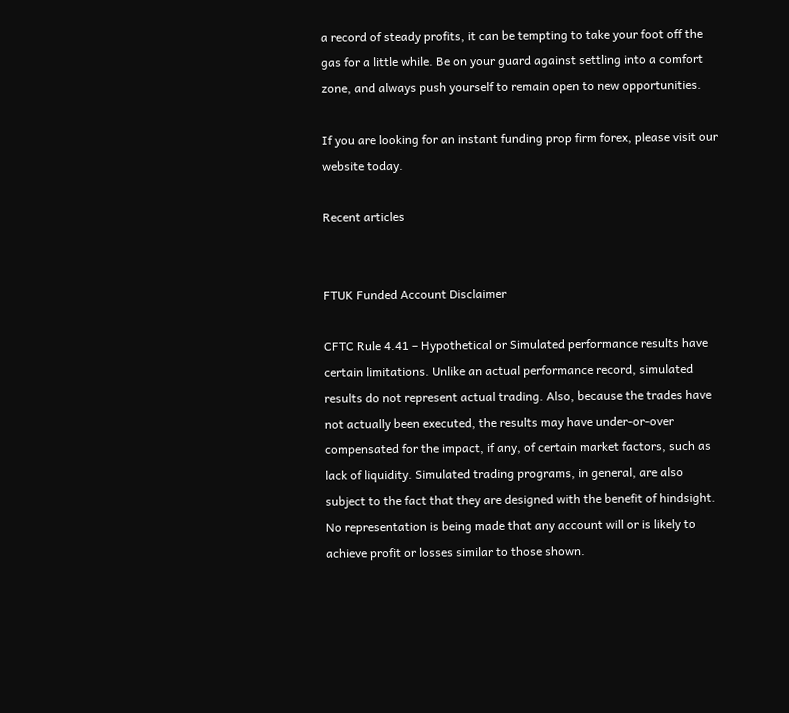a record of steady profits, it can be tempting to take your foot off the gas for a little while. Be on your guard against settling into a comfort zone, and always push yourself to remain open to new opportunities.

If you are looking for an instant funding prop firm forex, please visit our website today.

Recent articles


FTUK Funded Account Disclaimer

CFTC Rule 4.41 – Hypothetical or Simulated performance results have certain limitations. Unlike an actual performance record, simulated results do not represent actual trading. Also, because the trades have not actually been executed, the results may have under-or-over compensated for the impact, if any, of certain market factors, such as lack of liquidity. Simulated trading programs, in general, are also subject to the fact that they are designed with the benefit of hindsight. No representation is being made that any account will or is likely to achieve profit or losses similar to those shown.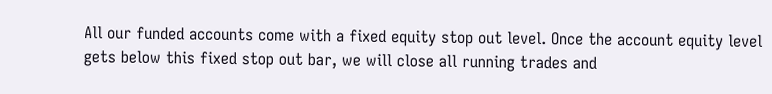All our funded accounts come with a fixed equity stop out level. Once the account equity level gets below this fixed stop out bar, we will close all running trades and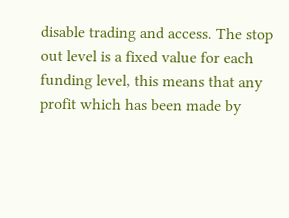disable trading and access. The stop out level is a fixed value for each funding level, this means that any profit which has been made by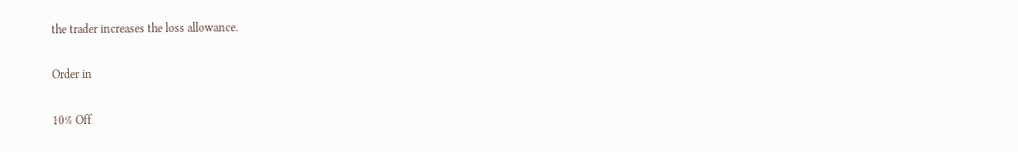the trader increases the loss allowance.

Order in

10% Off